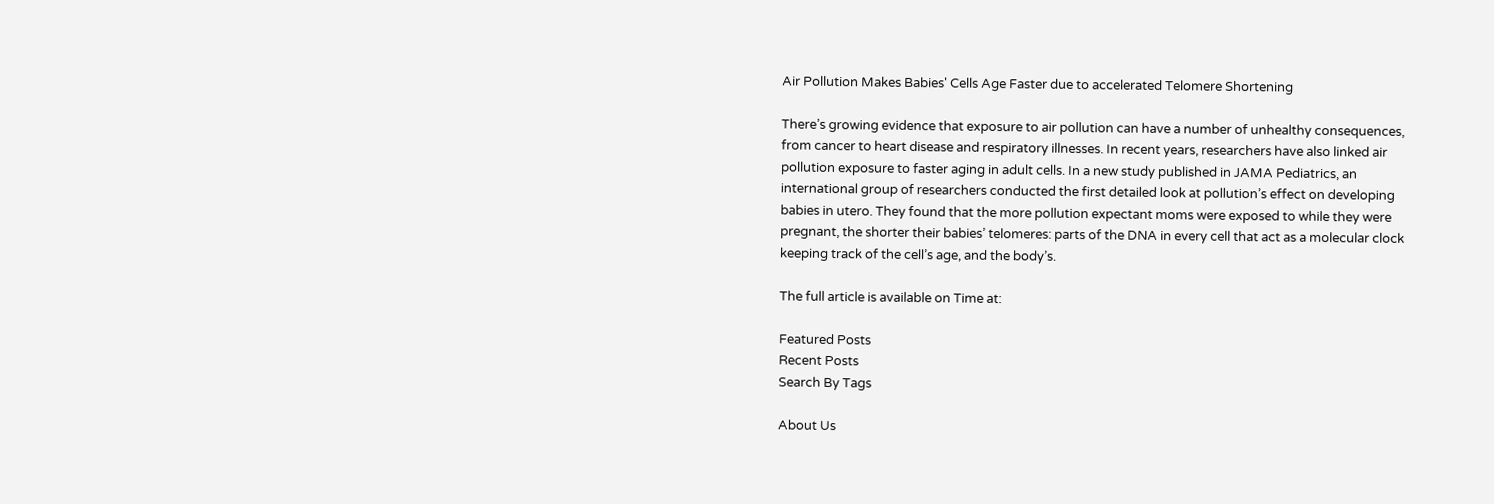Air Pollution Makes Babies' Cells Age Faster due to accelerated Telomere Shortening

There’s growing evidence that exposure to air pollution can have a number of unhealthy consequences, from cancer to heart disease and respiratory illnesses. In recent years, researchers have also linked air pollution exposure to faster aging in adult cells. In a new study published in JAMA Pediatrics, an international group of researchers conducted the first detailed look at pollution’s effect on developing babies in utero. They found that the more pollution expectant moms were exposed to while they were pregnant, the shorter their babies’ telomeres: parts of the DNA in every cell that act as a molecular clock keeping track of the cell’s age, and the body’s.

The full article is available on Time at:

Featured Posts
Recent Posts
Search By Tags

About Us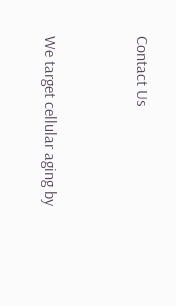Contact Us


We target cellular aging by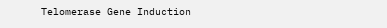Telomerase Gene Induction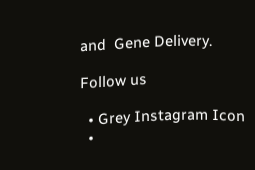and  Gene Delivery.

Follow us

  • Grey Instagram Icon
  •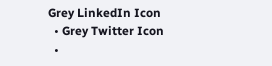Grey LinkedIn Icon
  • Grey Twitter Icon
  •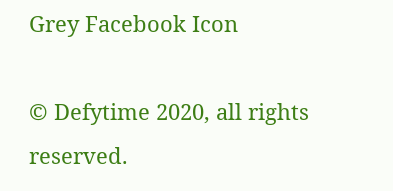Grey Facebook Icon

© Defytime 2020, all rights reserved.